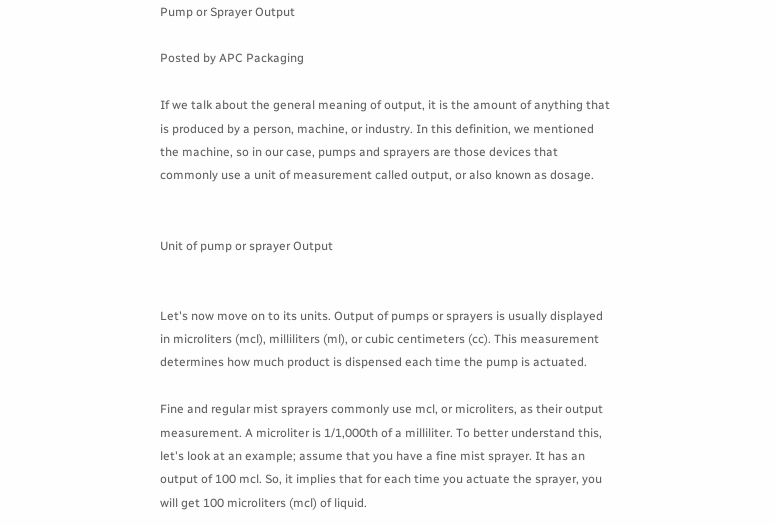Pump or Sprayer Output

Posted by APC Packaging

If we talk about the general meaning of output, it is the amount of anything that is produced by a person, machine, or industry. In this definition, we mentioned the machine, so in our case, pumps and sprayers are those devices that commonly use a unit of measurement called output, or also known as dosage.


Unit of pump or sprayer Output


Let's now move on to its units. Output of pumps or sprayers is usually displayed in microliters (mcl), milliliters (ml), or cubic centimeters (cc). This measurement determines how much product is dispensed each time the pump is actuated.

Fine and regular mist sprayers commonly use mcl, or microliters, as their output measurement. A microliter is 1/1,000th of a milliliter. To better understand this, let's look at an example; assume that you have a fine mist sprayer. It has an output of 100 mcl. So, it implies that for each time you actuate the sprayer, you will get 100 microliters (mcl) of liquid.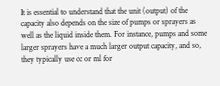It is essential to understand that the unit (output) of the capacity also depends on the size of pumps or sprayers as well as the liquid inside them. For instance, pumps and some larger sprayers have a much larger output capacity, and so, they typically use cc or ml for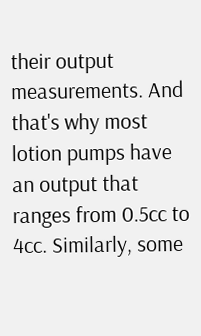their output measurements. And that's why most lotion pumps have an output that ranges from 0.5cc to 4cc. Similarly, some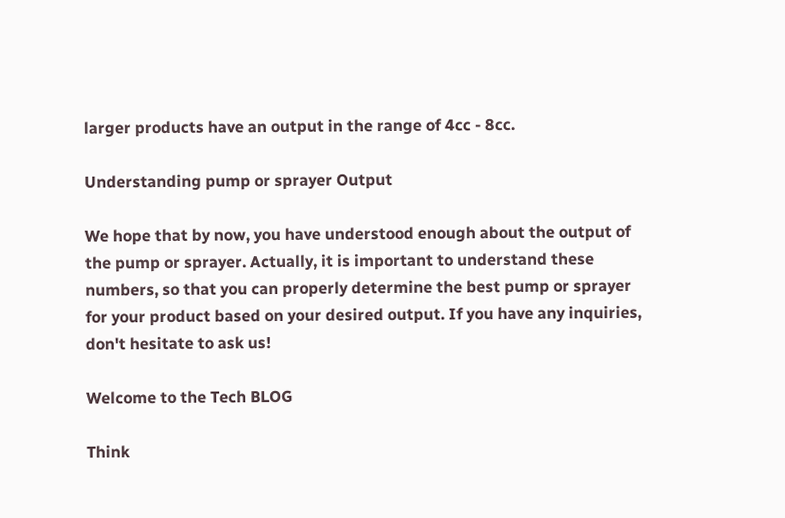larger products have an output in the range of 4cc - 8cc.

Understanding pump or sprayer Output

We hope that by now, you have understood enough about the output of the pump or sprayer. Actually, it is important to understand these numbers, so that you can properly determine the best pump or sprayer for your product based on your desired output. If you have any inquiries, don't hesitate to ask us!

Welcome to the Tech BLOG

Think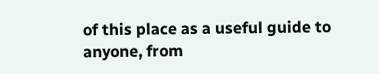of this place as a useful guide to anyone, from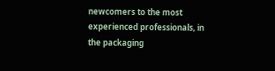newcomers to the most experienced professionals, in the packaging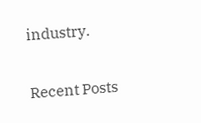industry.

Recent Posts